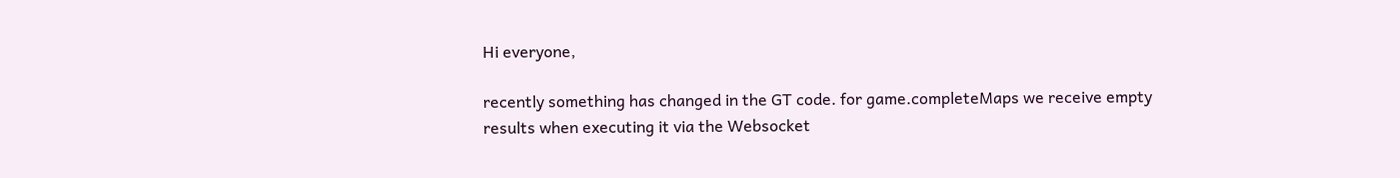Hi everyone,

recently something has changed in the GT code. for game.completeMaps we receive empty results when executing it via the Websocket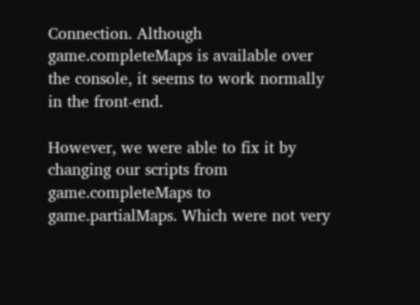Connection. Although game.completeMaps is available over the console, it seems to work normally in the front-end.

However, we were able to fix it by changing our scripts from game.completeMaps to game.partialMaps. Which were not very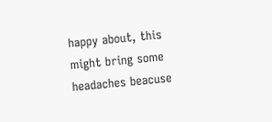happy about, this might bring some headaches beacuse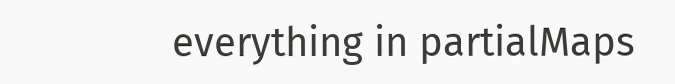everything in partialMaps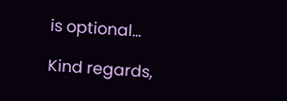is optional…

Kind regards,